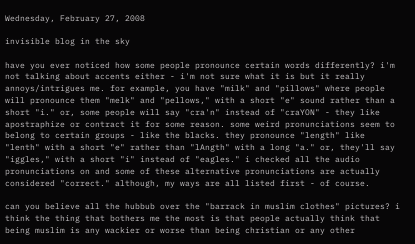Wednesday, February 27, 2008

invisible blog in the sky

have you ever noticed how some people pronounce certain words differently? i'm not talking about accents either - i'm not sure what it is but it really annoys/intrigues me. for example, you have "milk" and "pillows" where people will pronounce them "melk" and "pellows," with a short "e" sound rather than a short "i." or, some people will say "cra'n" instead of "craYON" - they like apostraphize or contract it for some reason. some weird pronunciations seem to belong to certain groups - like the blacks. they pronounce "length" like "lenth" with a short "e" rather than "lAngth" with a long "a." or, they'll say "iggles," with a short "i" instead of "eagles." i checked all the audio pronunciations on and some of these alternative pronunciations are actually considered "correct." although, my ways are all listed first - of course.

can you believe all the hubbub over the "barrack in muslim clothes" pictures? i think the thing that bothers me the most is that people actually think that being muslim is any wackier or worse than being christian or any other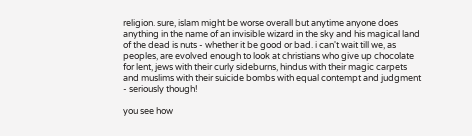religion. sure, islam might be worse overall but anytime anyone does anything in the name of an invisible wizard in the sky and his magical land of the dead is nuts - whether it be good or bad. i can't wait till we, as peoples, are evolved enough to look at christians who give up chocolate for lent, jews with their curly sideburns, hindus with their magic carpets and muslims with their suicide bombs with equal contempt and judgment - seriously though!

you see how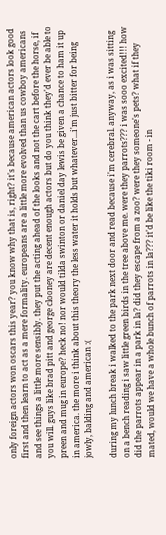only foreign actors won oscars this year? you know why that is, right? it's because american actors look good first and then learn to act as a mere formality. europeans are a little more evolved than us cowboy americans and see things a little more sensibly. they put the acting ahead of the looks and not the cart before the horse, if you will. guys like brad pitt and george clooney are decent enough actors but do you think they'd ever be able to preen and mug in europe? heck no! nor would tilda swinton or daniel day lewis be given a chance to ham it up in america. the more i think about this theory the less water it holds but whatever...i'm just bitter for being jowly, balding and american :(

during my lunch break i walked to the park next door and read because i'm cerebral. anyway, as i was sitting on a bench reading i saw little green birds in the tree above me. were they parrots??? i was sooo excited!!! how did the parrots appear in a park in la? did they escape from a zoo? were they someone's pets? what if they mated, would we have a whole bunch of parrots in la??? it'd be like the tiki room - in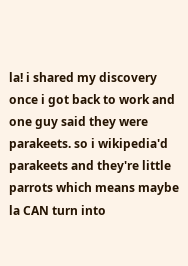la! i shared my discovery once i got back to work and one guy said they were parakeets. so i wikipedia'd parakeets and they're little parrots which means maybe la CAN turn into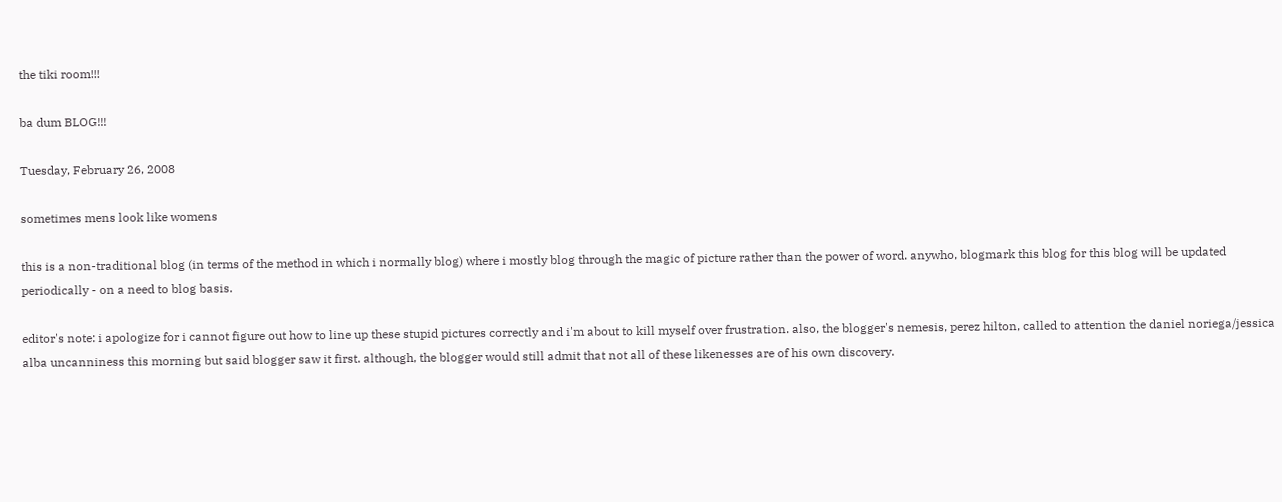the tiki room!!!

ba dum BLOG!!!

Tuesday, February 26, 2008

sometimes mens look like womens

this is a non-traditional blog (in terms of the method in which i normally blog) where i mostly blog through the magic of picture rather than the power of word. anywho, blogmark this blog for this blog will be updated periodically - on a need to blog basis.

editor's note: i apologize for i cannot figure out how to line up these stupid pictures correctly and i'm about to kill myself over frustration. also, the blogger's nemesis, perez hilton, called to attention the daniel noriega/jessica alba uncanniness this morning but said blogger saw it first. although, the blogger would still admit that not all of these likenesses are of his own discovery.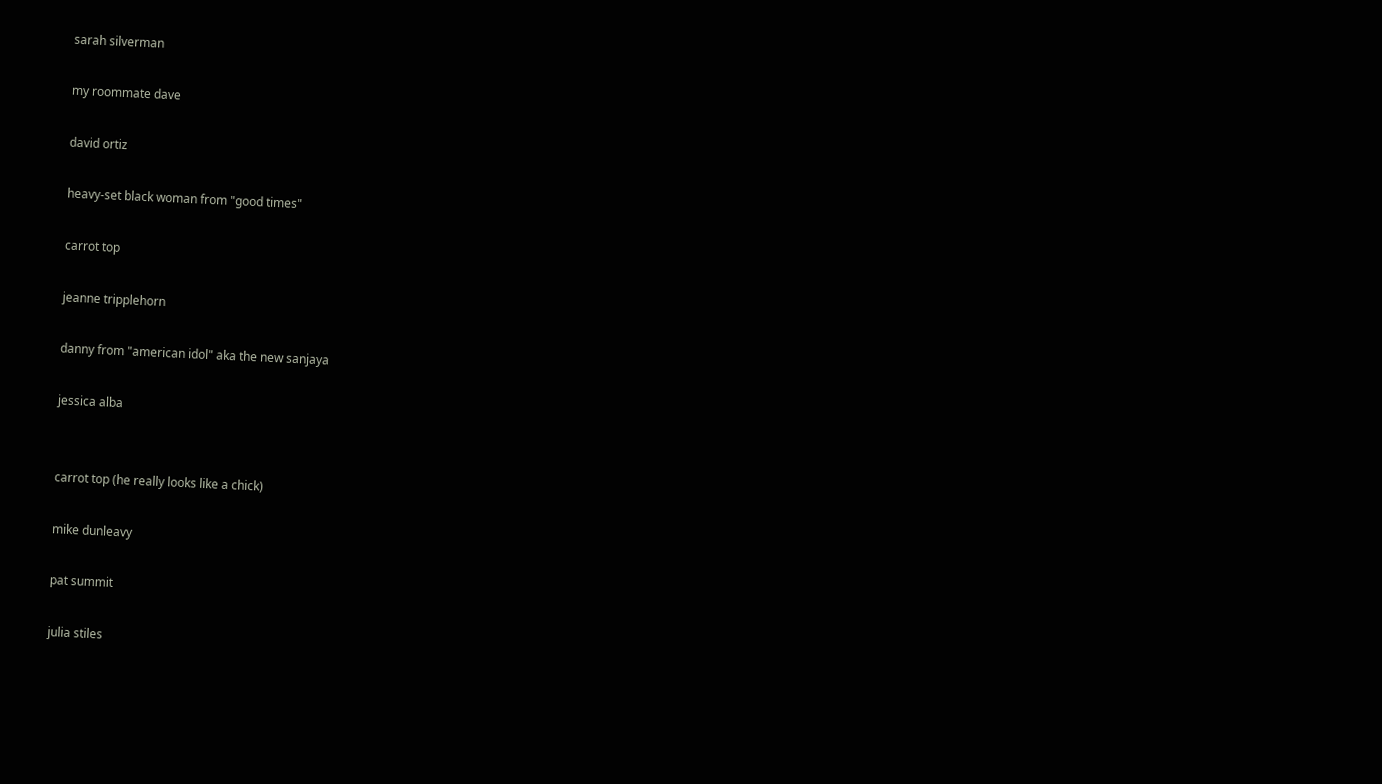sarah silverman

my roommate dave

david ortiz

heavy-set black woman from "good times"

carrot top

jeanne tripplehorn

danny from "american idol" aka the new sanjaya

jessica alba


carrot top (he really looks like a chick)

mike dunleavy

pat summit

julia stiles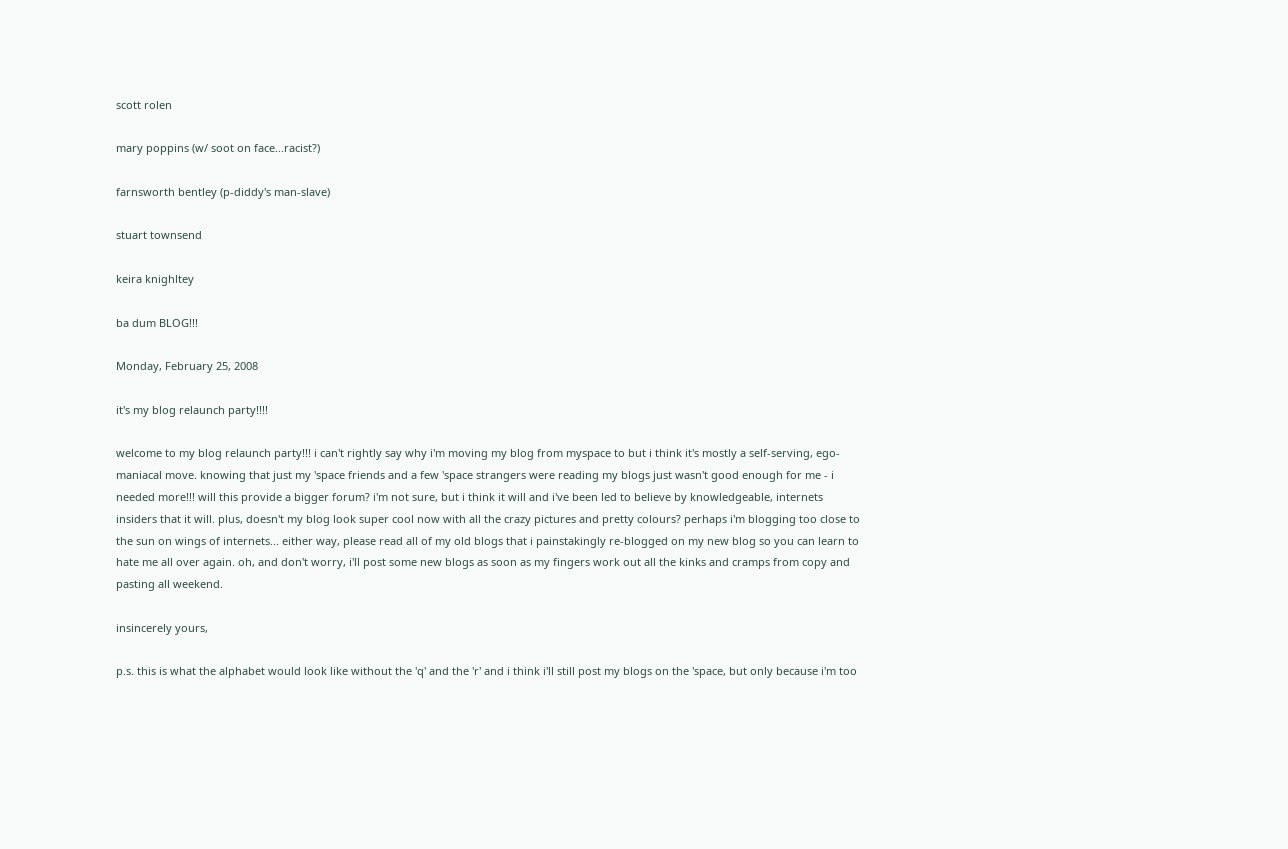scott rolen

mary poppins (w/ soot on face...racist?)

farnsworth bentley (p-diddy's man-slave)

stuart townsend

keira knighltey

ba dum BLOG!!!

Monday, February 25, 2008

it's my blog relaunch party!!!!

welcome to my blog relaunch party!!! i can't rightly say why i'm moving my blog from myspace to but i think it's mostly a self-serving, ego-maniacal move. knowing that just my 'space friends and a few 'space strangers were reading my blogs just wasn't good enough for me - i needed more!!! will this provide a bigger forum? i'm not sure, but i think it will and i've been led to believe by knowledgeable, internets insiders that it will. plus, doesn't my blog look super cool now with all the crazy pictures and pretty colours? perhaps i'm blogging too close to the sun on wings of internets... either way, please read all of my old blogs that i painstakingly re-blogged on my new blog so you can learn to hate me all over again. oh, and don't worry, i'll post some new blogs as soon as my fingers work out all the kinks and cramps from copy and pasting all weekend.

insincerely yours,

p.s. this is what the alphabet would look like without the 'q' and the 'r' and i think i'll still post my blogs on the 'space, but only because i'm too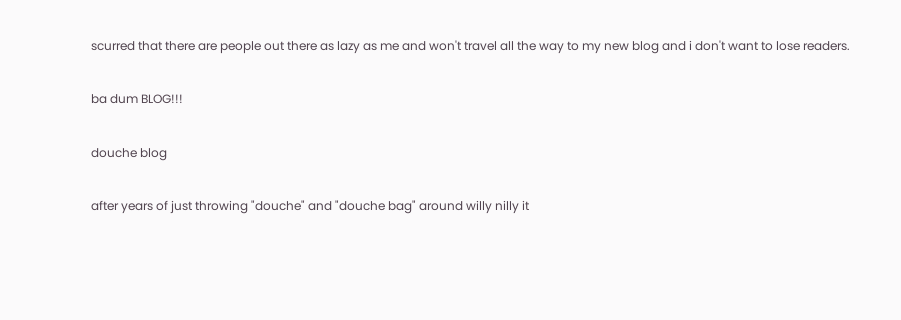scurred that there are people out there as lazy as me and won't travel all the way to my new blog and i don't want to lose readers.

ba dum BLOG!!!

douche blog

after years of just throwing "douche" and "douche bag" around willy nilly it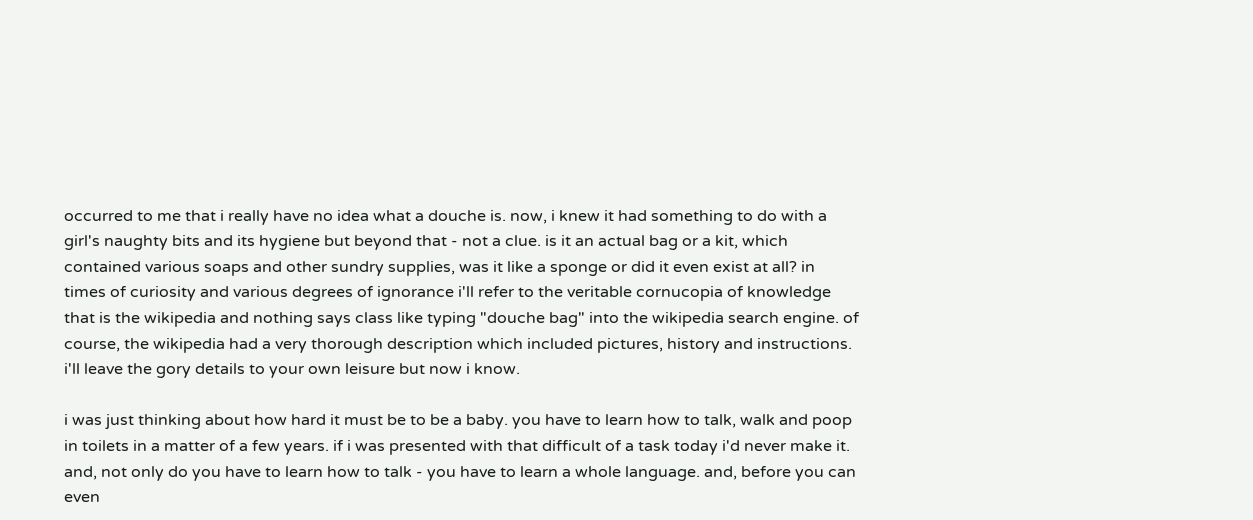occurred to me that i really have no idea what a douche is. now, i knew it had something to do with a girl's naughty bits and its hygiene but beyond that - not a clue. is it an actual bag or a kit, which contained various soaps and other sundry supplies, was it like a sponge or did it even exist at all? in times of curiosity and various degrees of ignorance i'll refer to the veritable cornucopia of knowledge that is the wikipedia and nothing says class like typing "douche bag" into the wikipedia search engine. of course, the wikipedia had a very thorough description which included pictures, history and instructions. i'll leave the gory details to your own leisure but now i know.

i was just thinking about how hard it must be to be a baby. you have to learn how to talk, walk and poop in toilets in a matter of a few years. if i was presented with that difficult of a task today i'd never make it. and, not only do you have to learn how to talk - you have to learn a whole language. and, before you can even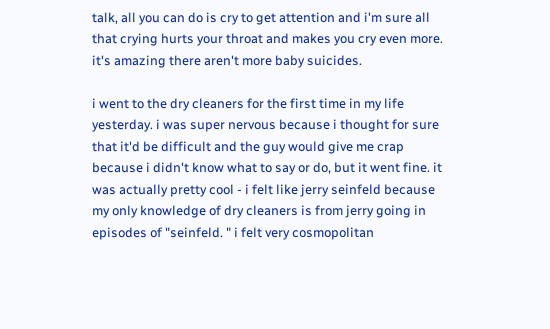talk, all you can do is cry to get attention and i'm sure all that crying hurts your throat and makes you cry even more. it's amazing there aren't more baby suicides.

i went to the dry cleaners for the first time in my life yesterday. i was super nervous because i thought for sure that it'd be difficult and the guy would give me crap because i didn't know what to say or do, but it went fine. it was actually pretty cool - i felt like jerry seinfeld because my only knowledge of dry cleaners is from jerry going in episodes of "seinfeld. " i felt very cosmopolitan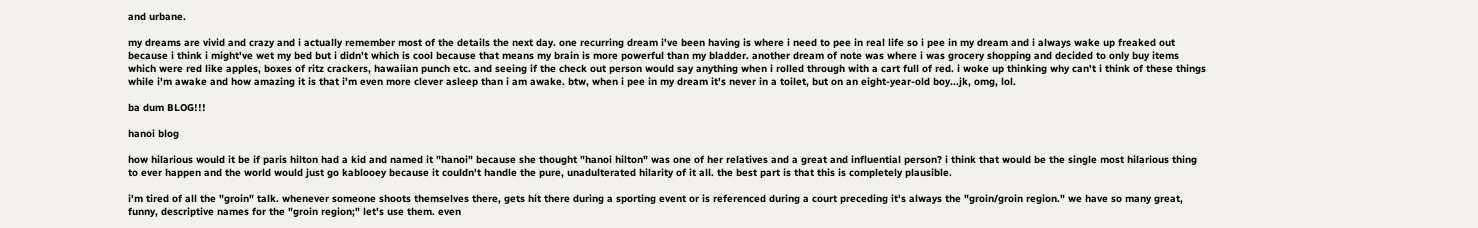and urbane.

my dreams are vivid and crazy and i actually remember most of the details the next day. one recurring dream i've been having is where i need to pee in real life so i pee in my dream and i always wake up freaked out because i think i might've wet my bed but i didn't which is cool because that means my brain is more powerful than my bladder. another dream of note was where i was grocery shopping and decided to only buy items which were red like apples, boxes of ritz crackers, hawaiian punch etc. and seeing if the check out person would say anything when i rolled through with a cart full of red. i woke up thinking why can't i think of these things while i'm awake and how amazing it is that i'm even more clever asleep than i am awake. btw, when i pee in my dream it's never in a toilet, but on an eight-year-old boy...jk, omg, lol.

ba dum BLOG!!!

hanoi blog

how hilarious would it be if paris hilton had a kid and named it "hanoi" because she thought "hanoi hilton" was one of her relatives and a great and influential person? i think that would be the single most hilarious thing to ever happen and the world would just go kablooey because it couldn't handle the pure, unadulterated hilarity of it all. the best part is that this is completely plausible.

i'm tired of all the "groin" talk. whenever someone shoots themselves there, gets hit there during a sporting event or is referenced during a court preceding it's always the "groin/groin region." we have so many great, funny, descriptive names for the "groin region;" let's use them. even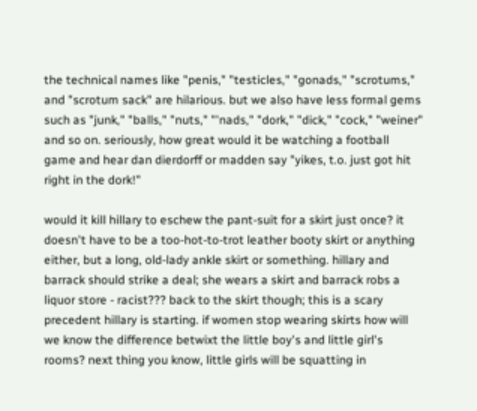the technical names like "penis," "testicles," "gonads," "scrotums," and "scrotum sack" are hilarious. but we also have less formal gems such as "junk," "balls," "nuts," "'nads," "dork," "dick," "cock," "weiner" and so on. seriously, how great would it be watching a football game and hear dan dierdorff or madden say "yikes, t.o. just got hit right in the dork!"

would it kill hillary to eschew the pant-suit for a skirt just once? it doesn't have to be a too-hot-to-trot leather booty skirt or anything either, but a long, old-lady ankle skirt or something. hillary and barrack should strike a deal; she wears a skirt and barrack robs a liquor store - racist??? back to the skirt though; this is a scary precedent hillary is starting. if women stop wearing skirts how will we know the difference betwixt the little boy's and little girl's rooms? next thing you know, little girls will be squatting in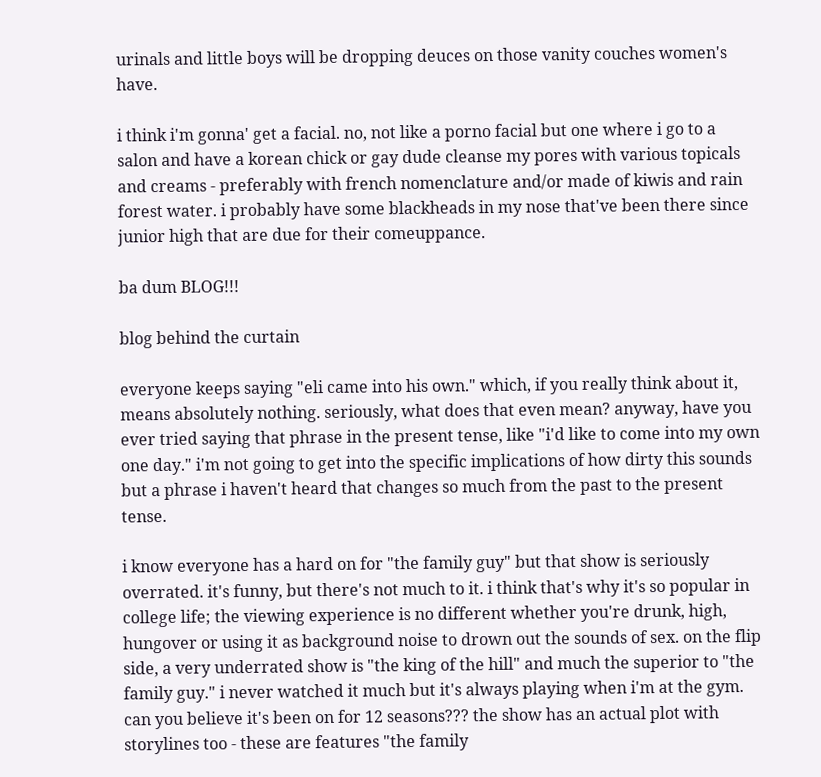urinals and little boys will be dropping deuces on those vanity couches women's have.

i think i'm gonna' get a facial. no, not like a porno facial but one where i go to a salon and have a korean chick or gay dude cleanse my pores with various topicals and creams - preferably with french nomenclature and/or made of kiwis and rain forest water. i probably have some blackheads in my nose that've been there since junior high that are due for their comeuppance.

ba dum BLOG!!!

blog behind the curtain

everyone keeps saying "eli came into his own." which, if you really think about it, means absolutely nothing. seriously, what does that even mean? anyway, have you ever tried saying that phrase in the present tense, like "i'd like to come into my own one day." i'm not going to get into the specific implications of how dirty this sounds but a phrase i haven't heard that changes so much from the past to the present tense.

i know everyone has a hard on for "the family guy" but that show is seriously overrated. it's funny, but there's not much to it. i think that's why it's so popular in college life; the viewing experience is no different whether you're drunk, high, hungover or using it as background noise to drown out the sounds of sex. on the flip side, a very underrated show is "the king of the hill" and much the superior to "the family guy." i never watched it much but it's always playing when i'm at the gym. can you believe it's been on for 12 seasons??? the show has an actual plot with storylines too - these are features "the family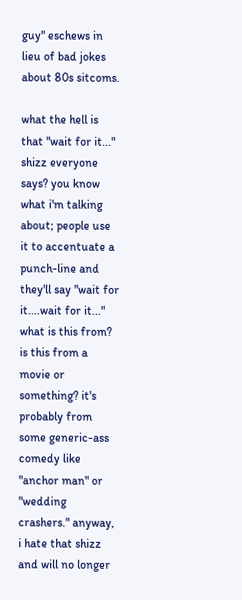guy" eschews in lieu of bad jokes about 80s sitcoms.

what the hell is that "wait for it..." shizz everyone says? you know what i'm talking about; people use it to accentuate a punch-line and they'll say "wait for it....wait for it..." what is this from? is this from a movie or something? it's probably from some generic-ass comedy like "anchor man" or "wedding crashers." anyway, i hate that shizz and will no longer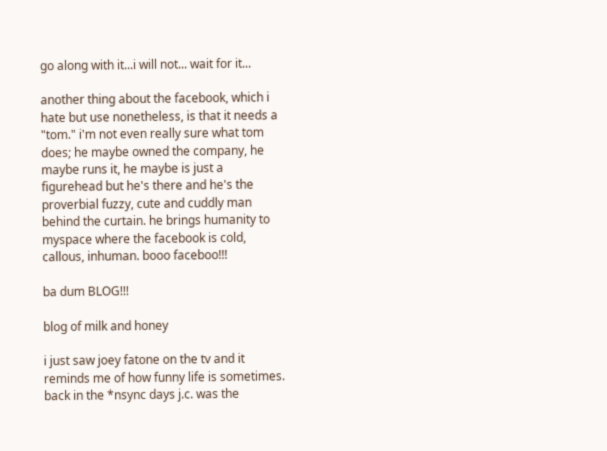go along with it...i will not... wait for it...

another thing about the facebook, which i hate but use nonetheless, is that it needs a "tom." i'm not even really sure what tom does; he maybe owned the company, he maybe runs it, he maybe is just a figurehead but he's there and he's the proverbial fuzzy, cute and cuddly man behind the curtain. he brings humanity to myspace where the facebook is cold, callous, inhuman. booo faceboo!!!

ba dum BLOG!!!

blog of milk and honey

i just saw joey fatone on the tv and it reminds me of how funny life is sometimes. back in the *nsync days j.c. was the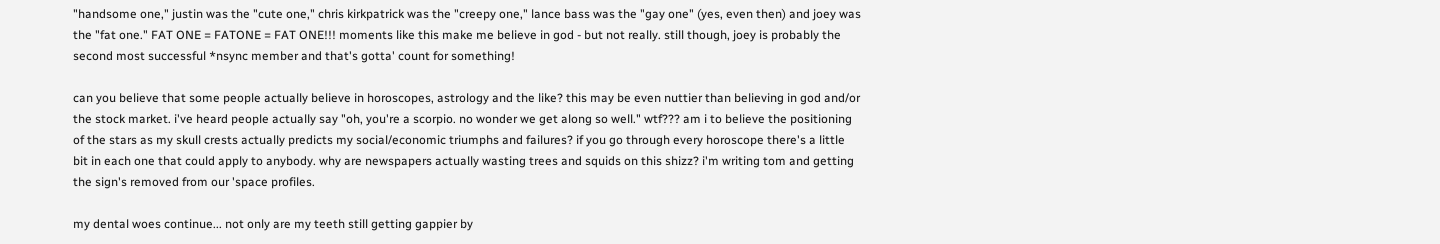"handsome one," justin was the "cute one," chris kirkpatrick was the "creepy one," lance bass was the "gay one" (yes, even then) and joey was the "fat one." FAT ONE = FATONE = FAT ONE!!! moments like this make me believe in god - but not really. still though, joey is probably the second most successful *nsync member and that's gotta' count for something!

can you believe that some people actually believe in horoscopes, astrology and the like? this may be even nuttier than believing in god and/or the stock market. i've heard people actually say "oh, you're a scorpio. no wonder we get along so well." wtf??? am i to believe the positioning of the stars as my skull crests actually predicts my social/economic triumphs and failures? if you go through every horoscope there's a little bit in each one that could apply to anybody. why are newspapers actually wasting trees and squids on this shizz? i'm writing tom and getting the sign's removed from our 'space profiles.

my dental woes continue... not only are my teeth still getting gappier by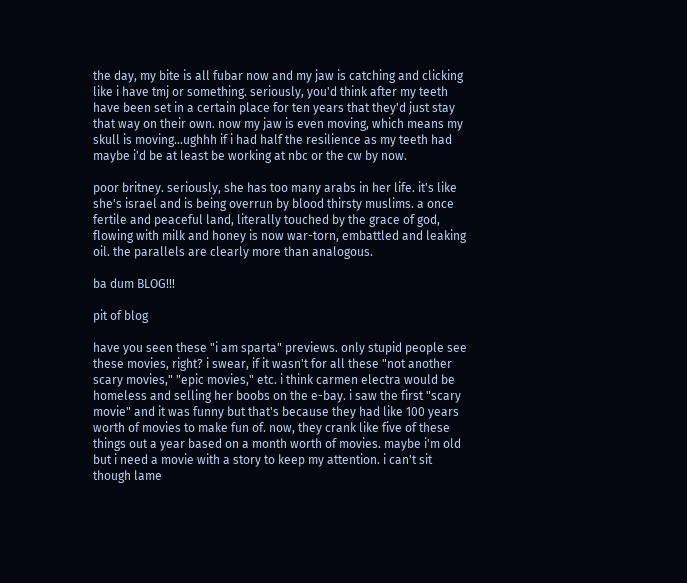the day, my bite is all fubar now and my jaw is catching and clicking like i have tmj or something. seriously, you'd think after my teeth have been set in a certain place for ten years that they'd just stay that way on their own. now my jaw is even moving, which means my skull is moving...ughhh if i had half the resilience as my teeth had maybe i'd be at least be working at nbc or the cw by now.

poor britney. seriously, she has too many arabs in her life. it's like she's israel and is being overrun by blood thirsty muslims. a once fertile and peaceful land, literally touched by the grace of god, flowing with milk and honey is now war-torn, embattled and leaking oil. the parallels are clearly more than analogous.

ba dum BLOG!!!

pit of blog

have you seen these "i am sparta" previews. only stupid people see these movies, right? i swear, if it wasn't for all these "not another scary movies," "epic movies," etc. i think carmen electra would be homeless and selling her boobs on the e-bay. i saw the first "scary movie" and it was funny but that's because they had like 100 years worth of movies to make fun of. now, they crank like five of these things out a year based on a month worth of movies. maybe i'm old but i need a movie with a story to keep my attention. i can't sit though lame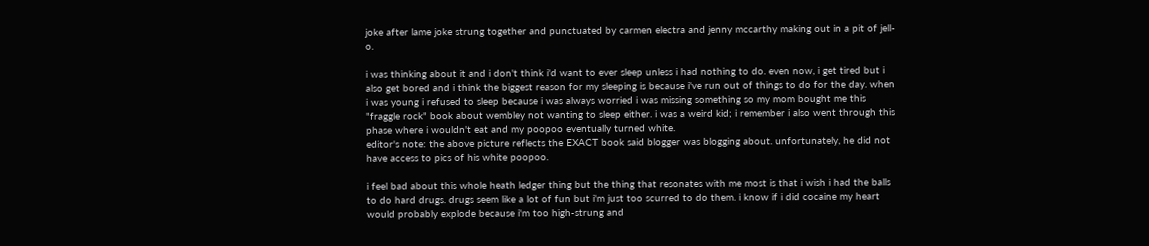joke after lame joke strung together and punctuated by carmen electra and jenny mccarthy making out in a pit of jell-o.

i was thinking about it and i don't think i'd want to ever sleep unless i had nothing to do. even now, i get tired but i also get bored and i think the biggest reason for my sleeping is because i've run out of things to do for the day. when i was young i refused to sleep because i was always worried i was missing something so my mom bought me this "fraggle rock" book about wembley not wanting to sleep either. i was a weird kid; i remember i also went through this phase where i wouldn't eat and my poopoo eventually turned white.
editor's note: the above picture reflects the EXACT book said blogger was blogging about. unfortunately, he did not have access to pics of his white poopoo.

i feel bad about this whole heath ledger thing but the thing that resonates with me most is that i wish i had the balls to do hard drugs. drugs seem like a lot of fun but i'm just too scurred to do them. i know if i did cocaine my heart would probably explode because i'm too high-strung and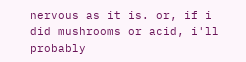nervous as it is. or, if i did mushrooms or acid, i'll probably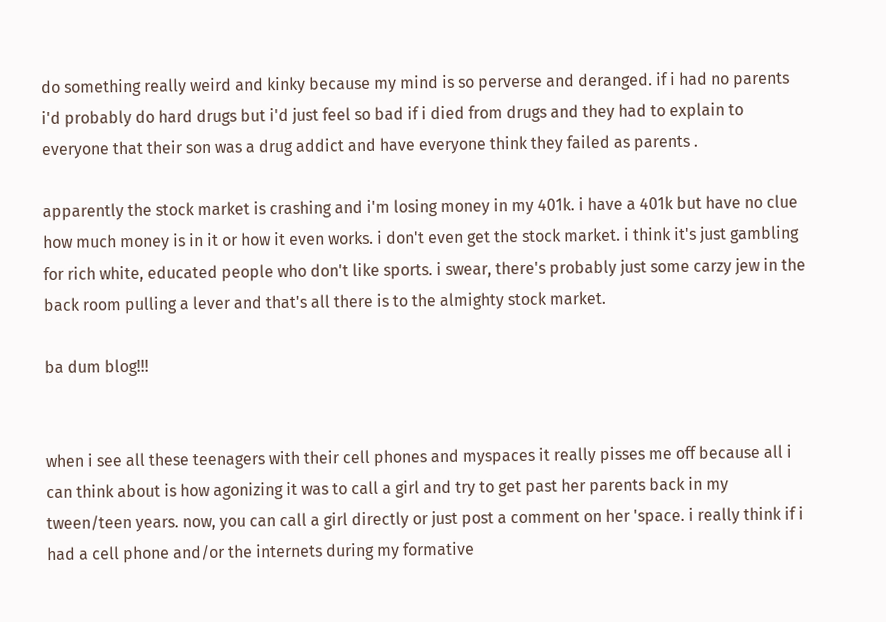do something really weird and kinky because my mind is so perverse and deranged. if i had no parents i'd probably do hard drugs but i'd just feel so bad if i died from drugs and they had to explain to everyone that their son was a drug addict and have everyone think they failed as parents .

apparently the stock market is crashing and i'm losing money in my 401k. i have a 401k but have no clue how much money is in it or how it even works. i don't even get the stock market. i think it's just gambling for rich white, educated people who don't like sports. i swear, there's probably just some carzy jew in the back room pulling a lever and that's all there is to the almighty stock market.

ba dum blog!!!


when i see all these teenagers with their cell phones and myspaces it really pisses me off because all i can think about is how agonizing it was to call a girl and try to get past her parents back in my tween/teen years. now, you can call a girl directly or just post a comment on her 'space. i really think if i had a cell phone and/or the internets during my formative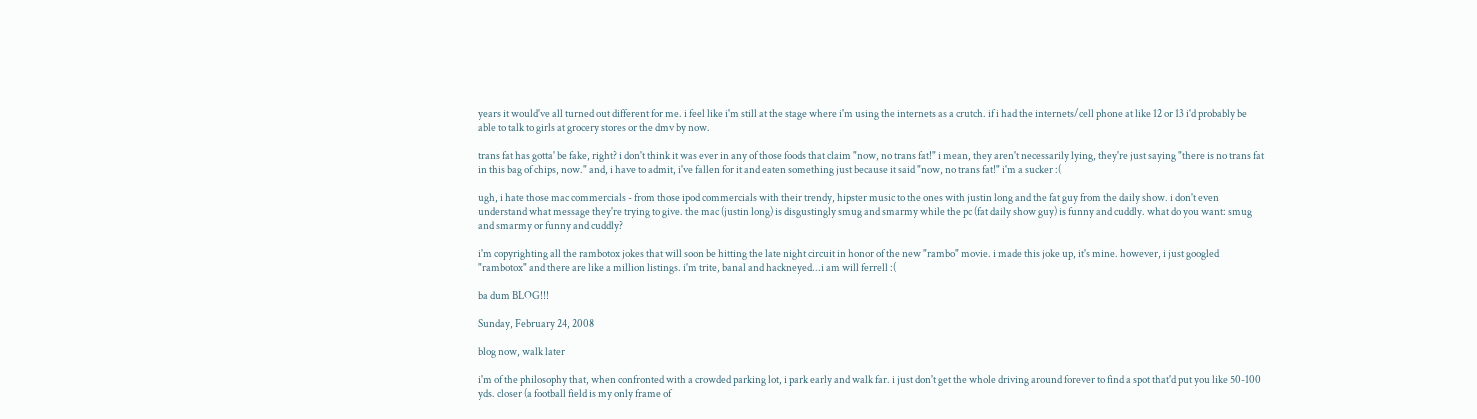years it would've all turned out different for me. i feel like i'm still at the stage where i'm using the internets as a crutch. if i had the internets/cell phone at like 12 or 13 i'd probably be able to talk to girls at grocery stores or the dmv by now.

trans fat has gotta' be fake, right? i don't think it was ever in any of those foods that claim "now, no trans fat!" i mean, they aren't necessarily lying, they're just saying "there is no trans fat in this bag of chips, now." and, i have to admit, i've fallen for it and eaten something just because it said "now, no trans fat!" i'm a sucker :(

ugh, i hate those mac commercials - from those ipod commercials with their trendy, hipster music to the ones with justin long and the fat guy from the daily show. i don't even understand what message they're trying to give. the mac (justin long) is disgustingly smug and smarmy while the pc (fat daily show guy) is funny and cuddly. what do you want: smug and smarmy or funny and cuddly?

i'm copyrighting all the rambotox jokes that will soon be hitting the late night circuit in honor of the new "rambo" movie. i made this joke up, it's mine. however, i just googled "rambotox" and there are like a million listings. i'm trite, banal and hackneyed...i am will ferrell :(

ba dum BLOG!!!

Sunday, February 24, 2008

blog now, walk later

i'm of the philosophy that, when confronted with a crowded parking lot, i park early and walk far. i just don't get the whole driving around forever to find a spot that'd put you like 50-100 yds. closer (a football field is my only frame of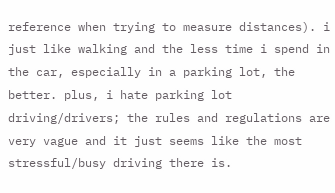reference when trying to measure distances). i just like walking and the less time i spend in the car, especially in a parking lot, the better. plus, i hate parking lot driving/drivers; the rules and regulations are very vague and it just seems like the most stressful/busy driving there is.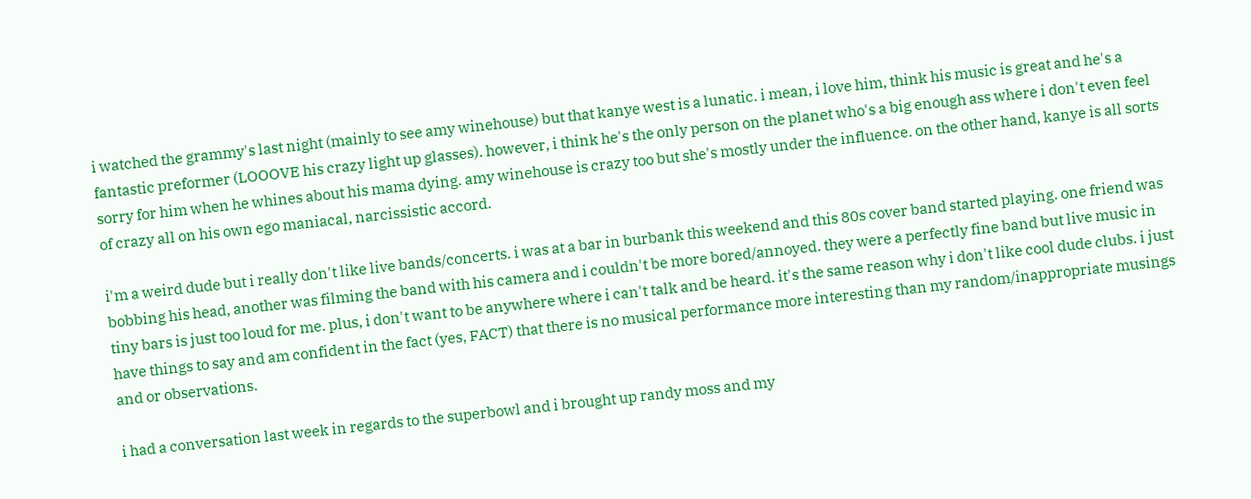i watched the grammy's last night (mainly to see amy winehouse) but that kanye west is a lunatic. i mean, i love him, think his music is great and he's a fantastic preformer (LOOOVE his crazy light up glasses). however, i think he's the only person on the planet who's a big enough ass where i don't even feel sorry for him when he whines about his mama dying. amy winehouse is crazy too but she's mostly under the influence. on the other hand, kanye is all sorts of crazy all on his own ego maniacal, narcissistic accord.

i'm a weird dude but i really don't like live bands/concerts. i was at a bar in burbank this weekend and this 80s cover band started playing. one friend was bobbing his head, another was filming the band with his camera and i couldn't be more bored/annoyed. they were a perfectly fine band but live music in tiny bars is just too loud for me. plus, i don't want to be anywhere where i can't talk and be heard. it's the same reason why i don't like cool dude clubs. i just have things to say and am confident in the fact (yes, FACT) that there is no musical performance more interesting than my random/inappropriate musings and or observations.

i had a conversation last week in regards to the superbowl and i brought up randy moss and my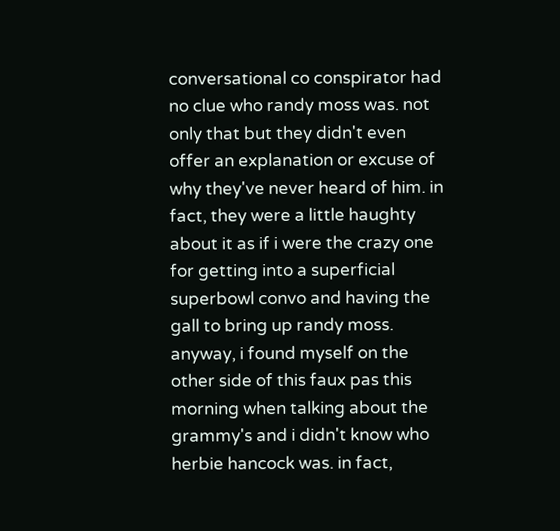conversational co conspirator had no clue who randy moss was. not only that but they didn't even offer an explanation or excuse of why they've never heard of him. in fact, they were a little haughty about it as if i were the crazy one for getting into a superficial superbowl convo and having the gall to bring up randy moss. anyway, i found myself on the other side of this faux pas this morning when talking about the grammy's and i didn't know who herbie hancock was. in fact,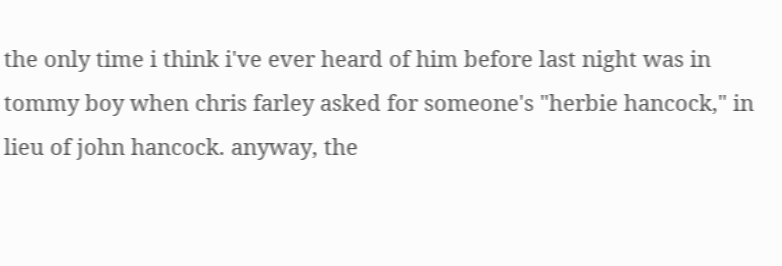the only time i think i've ever heard of him before last night was in tommy boy when chris farley asked for someone's "herbie hancock," in lieu of john hancock. anyway, the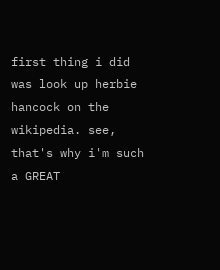first thing i did was look up herbie hancock on the wikipedia. see, that's why i'm such a GREAT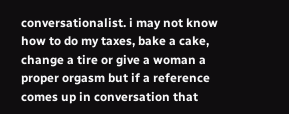conversationalist. i may not know how to do my taxes, bake a cake, change a tire or give a woman a proper orgasm but if a reference comes up in conversation that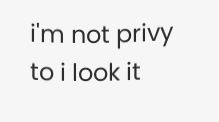i'm not privy to i look it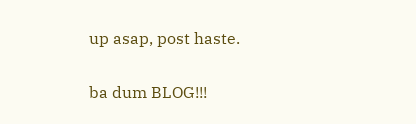up asap, post haste.

ba dum BLOG!!!